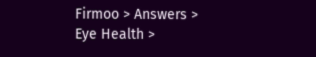Firmoo > Answers > Eye Health >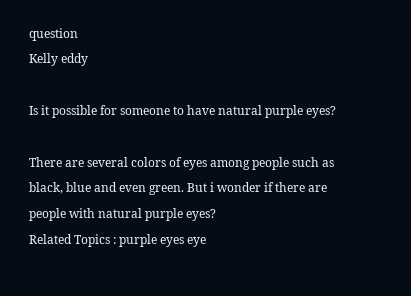question
Kelly eddy

Is it possible for someone to have natural purple eyes?

There are several colors of eyes among people such as black, blue and even green. But i wonder if there are people with natural purple eyes?
Related Topics : purple eyes eye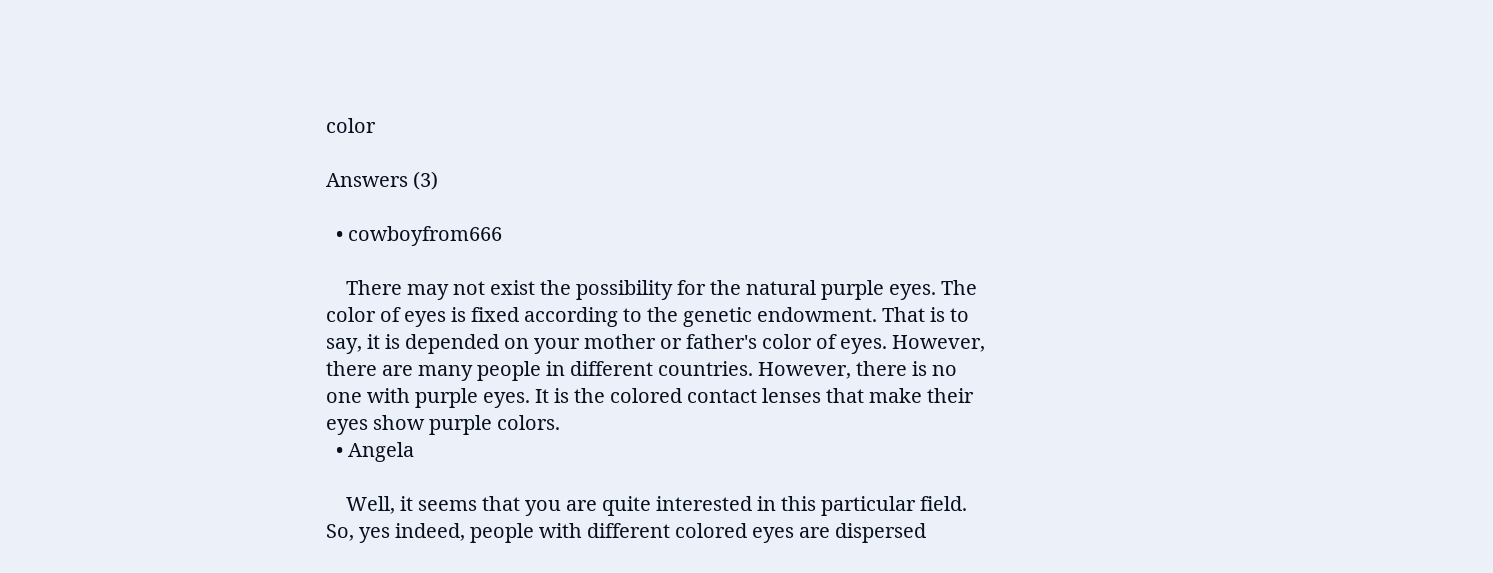color

Answers (3)

  • cowboyfrom666

    There may not exist the possibility for the natural purple eyes. The color of eyes is fixed according to the genetic endowment. That is to say, it is depended on your mother or father's color of eyes. However, there are many people in different countries. However, there is no one with purple eyes. It is the colored contact lenses that make their eyes show purple colors.
  • Angela

    Well, it seems that you are quite interested in this particular field. So, yes indeed, people with different colored eyes are dispersed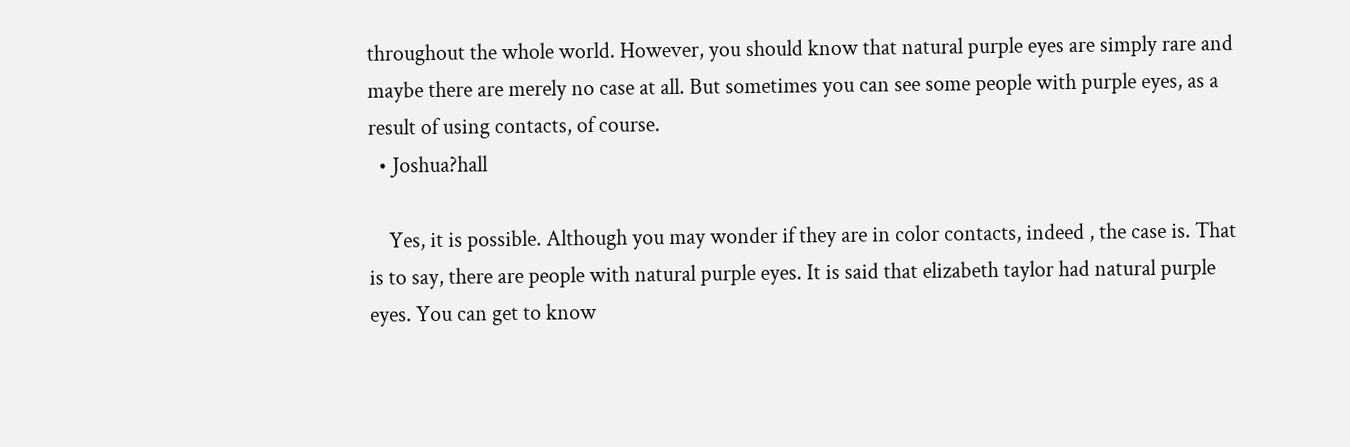throughout the whole world. However, you should know that natural purple eyes are simply rare and maybe there are merely no case at all. But sometimes you can see some people with purple eyes, as a result of using contacts, of course.
  • Joshua?hall

    Yes, it is possible. Although you may wonder if they are in color contacts, indeed , the case is. That is to say, there are people with natural purple eyes. It is said that elizabeth taylor had natural purple eyes. You can get to know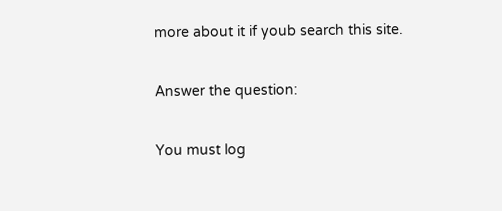more about it if youb search this site.

Answer the question:

You must log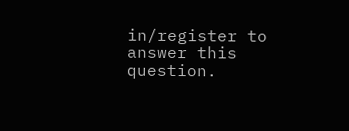in/register to answer this question.